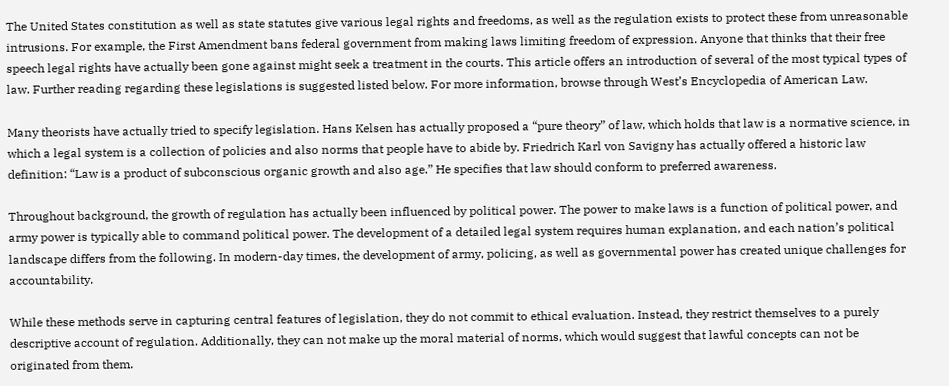The United States constitution as well as state statutes give various legal rights and freedoms, as well as the regulation exists to protect these from unreasonable intrusions. For example, the First Amendment bans federal government from making laws limiting freedom of expression. Anyone that thinks that their free speech legal rights have actually been gone against might seek a treatment in the courts. This article offers an introduction of several of the most typical types of law. Further reading regarding these legislations is suggested listed below. For more information, browse through West’s Encyclopedia of American Law.

Many theorists have actually tried to specify legislation. Hans Kelsen has actually proposed a “pure theory” of law, which holds that law is a normative science, in which a legal system is a collection of policies and also norms that people have to abide by. Friedrich Karl von Savigny has actually offered a historic law definition: “Law is a product of subconscious organic growth and also age.” He specifies that law should conform to preferred awareness.

Throughout background, the growth of regulation has actually been influenced by political power. The power to make laws is a function of political power, and army power is typically able to command political power. The development of a detailed legal system requires human explanation, and each nation’s political landscape differs from the following. In modern-day times, the development of army, policing, as well as governmental power has created unique challenges for accountability.

While these methods serve in capturing central features of legislation, they do not commit to ethical evaluation. Instead, they restrict themselves to a purely descriptive account of regulation. Additionally, they can not make up the moral material of norms, which would suggest that lawful concepts can not be originated from them.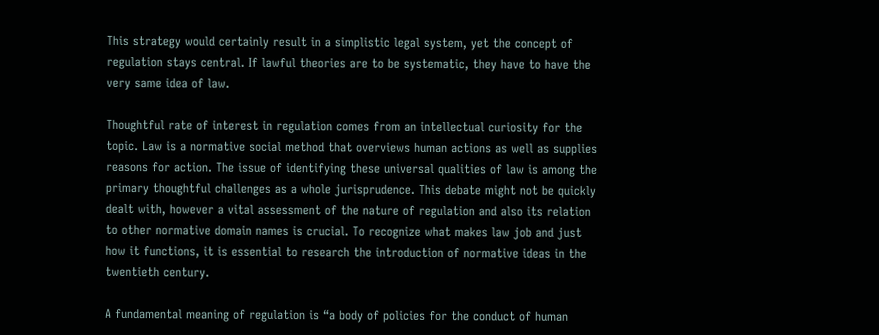This strategy would certainly result in a simplistic legal system, yet the concept of regulation stays central. If lawful theories are to be systematic, they have to have the very same idea of law.

Thoughtful rate of interest in regulation comes from an intellectual curiosity for the topic. Law is a normative social method that overviews human actions as well as supplies reasons for action. The issue of identifying these universal qualities of law is among the primary thoughtful challenges as a whole jurisprudence. This debate might not be quickly dealt with, however a vital assessment of the nature of regulation and also its relation to other normative domain names is crucial. To recognize what makes law job and just how it functions, it is essential to research the introduction of normative ideas in the twentieth century.

A fundamental meaning of regulation is “a body of policies for the conduct of human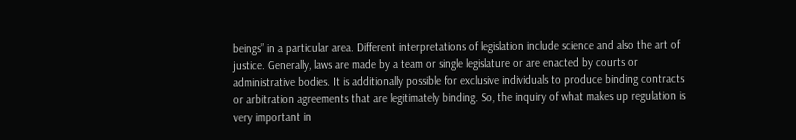beings” in a particular area. Different interpretations of legislation include science and also the art of justice. Generally, laws are made by a team or single legislature or are enacted by courts or administrative bodies. It is additionally possible for exclusive individuals to produce binding contracts or arbitration agreements that are legitimately binding. So, the inquiry of what makes up regulation is very important in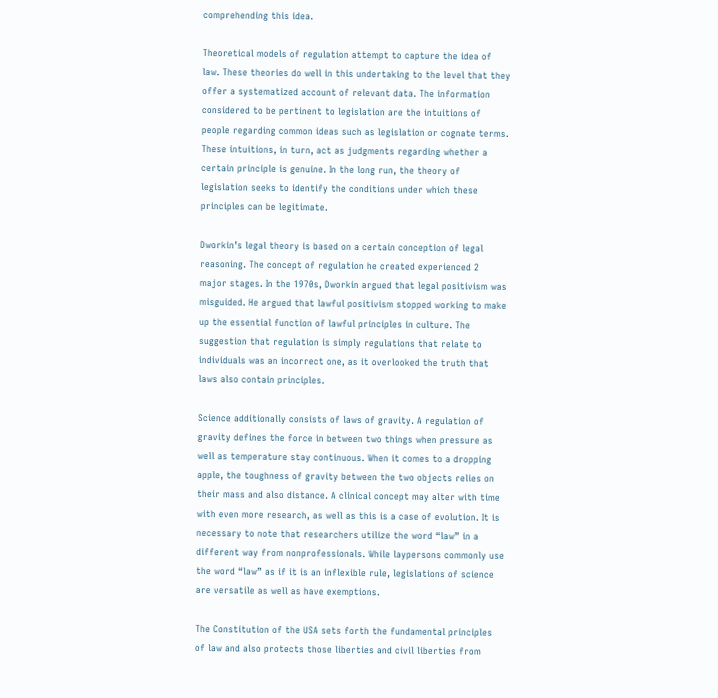comprehending this idea.

Theoretical models of regulation attempt to capture the idea of law. These theories do well in this undertaking to the level that they offer a systematized account of relevant data. The information considered to be pertinent to legislation are the intuitions of people regarding common ideas such as legislation or cognate terms. These intuitions, in turn, act as judgments regarding whether a certain principle is genuine. In the long run, the theory of legislation seeks to identify the conditions under which these principles can be legitimate.

Dworkin’s legal theory is based on a certain conception of legal reasoning. The concept of regulation he created experienced 2 major stages. In the 1970s, Dworkin argued that legal positivism was misguided. He argued that lawful positivism stopped working to make up the essential function of lawful principles in culture. The suggestion that regulation is simply regulations that relate to individuals was an incorrect one, as it overlooked the truth that laws also contain principles.

Science additionally consists of laws of gravity. A regulation of gravity defines the force in between two things when pressure as well as temperature stay continuous. When it comes to a dropping apple, the toughness of gravity between the two objects relies on their mass and also distance. A clinical concept may alter with time with even more research, as well as this is a case of evolution. It is necessary to note that researchers utilize the word “law” in a different way from nonprofessionals. While laypersons commonly use the word “law” as if it is an inflexible rule, legislations of science are versatile as well as have exemptions.

The Constitution of the USA sets forth the fundamental principles of law and also protects those liberties and civil liberties from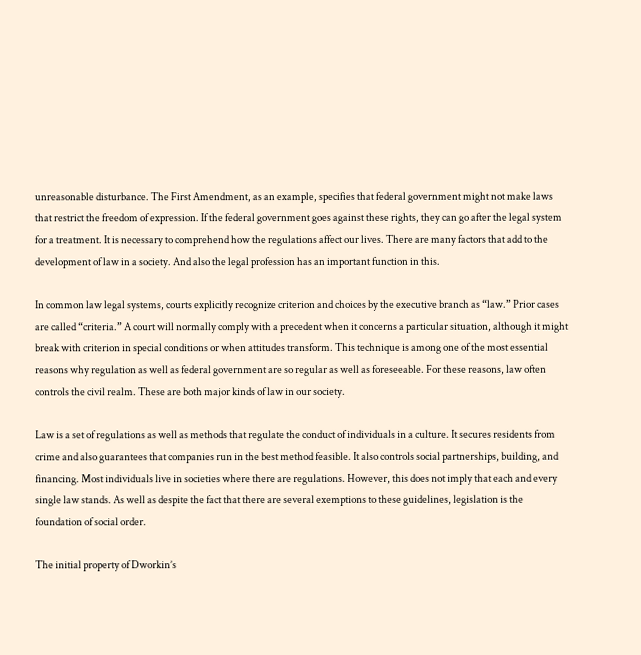unreasonable disturbance. The First Amendment, as an example, specifies that federal government might not make laws that restrict the freedom of expression. If the federal government goes against these rights, they can go after the legal system for a treatment. It is necessary to comprehend how the regulations affect our lives. There are many factors that add to the development of law in a society. And also the legal profession has an important function in this.

In common law legal systems, courts explicitly recognize criterion and choices by the executive branch as “law.” Prior cases are called “criteria.” A court will normally comply with a precedent when it concerns a particular situation, although it might break with criterion in special conditions or when attitudes transform. This technique is among one of the most essential reasons why regulation as well as federal government are so regular as well as foreseeable. For these reasons, law often controls the civil realm. These are both major kinds of law in our society.

Law is a set of regulations as well as methods that regulate the conduct of individuals in a culture. It secures residents from crime and also guarantees that companies run in the best method feasible. It also controls social partnerships, building, and financing. Most individuals live in societies where there are regulations. However, this does not imply that each and every single law stands. As well as despite the fact that there are several exemptions to these guidelines, legislation is the foundation of social order.

The initial property of Dworkin’s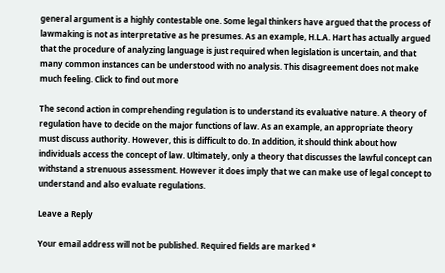general argument is a highly contestable one. Some legal thinkers have argued that the process of lawmaking is not as interpretative as he presumes. As an example, H.L.A. Hart has actually argued that the procedure of analyzing language is just required when legislation is uncertain, and that many common instances can be understood with no analysis. This disagreement does not make much feeling. Click to find out more

The second action in comprehending regulation is to understand its evaluative nature. A theory of regulation have to decide on the major functions of law. As an example, an appropriate theory must discuss authority. However, this is difficult to do. In addition, it should think about how individuals access the concept of law. Ultimately, only a theory that discusses the lawful concept can withstand a strenuous assessment. However it does imply that we can make use of legal concept to understand and also evaluate regulations.

Leave a Reply

Your email address will not be published. Required fields are marked *